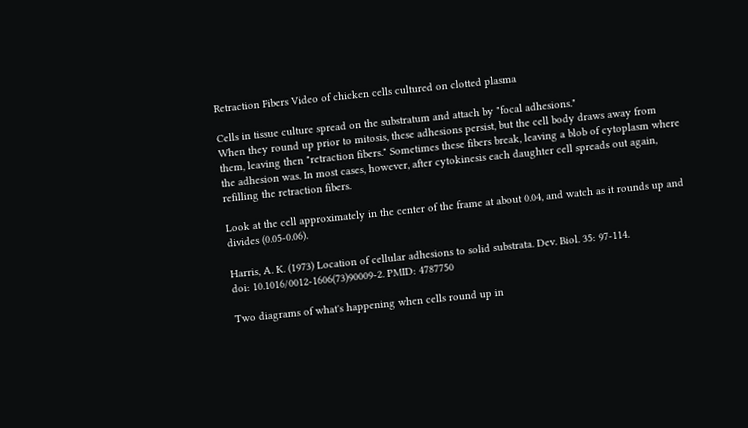Retraction Fibers Video of chicken cells cultured on clotted plasma

Cells in tissue culture spread on the substratum and attach by "focal adhesions."
When they round up prior to mitosis, these adhesions persist, but the cell body draws away from them, leaving then "retraction fibers." Sometimes these fibers break, leaving a blob of cytoplasm where the adhesion was. In most cases, however, after cytokinesis each daughter cell spreads out again, refilling the retraction fibers.

Look at the cell approximately in the center of the frame at about 0.04, and watch as it rounds up and divides (0.05-0.06).

Harris, A. K. (1973) Location of cellular adhesions to solid substrata. Dev. Biol. 35: 97-114.
doi: 10.1016/0012-1606(73)90009-2. PMID: 4787750

Two diagrams of what's happening when cells round up in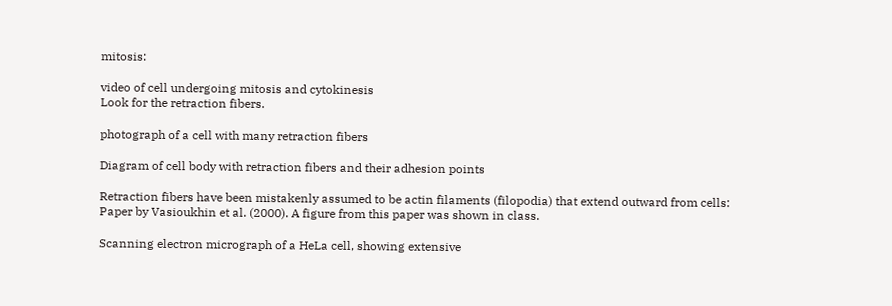mitosis:

video of cell undergoing mitosis and cytokinesis
Look for the retraction fibers.

photograph of a cell with many retraction fibers

Diagram of cell body with retraction fibers and their adhesion points

Retraction fibers have been mistakenly assumed to be actin filaments (filopodia) that extend outward from cells:
Paper by Vasioukhin et al. (2000). A figure from this paper was shown in class.

Scanning electron micrograph of a HeLa cell, showing extensive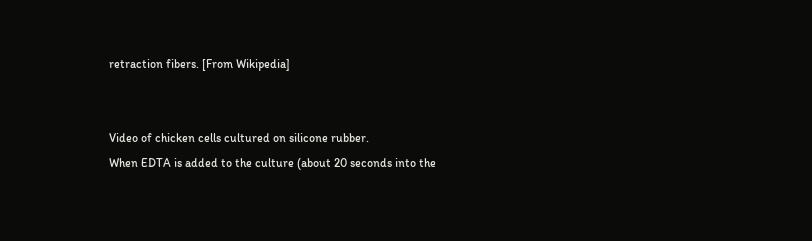retraction fibers. [From Wikipedia]


Video of chicken cells cultured on silicone rubber.
When EDTA is added to the culture (about 20 seconds into the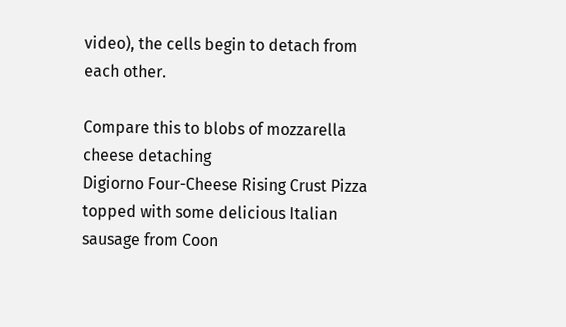video), the cells begin to detach from each other.

Compare this to blobs of mozzarella cheese detaching
Digiorno Four-Cheese Rising Crust Pizza topped with some delicious Italian sausage from Coon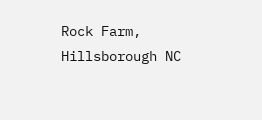Rock Farm, Hillsborough NC